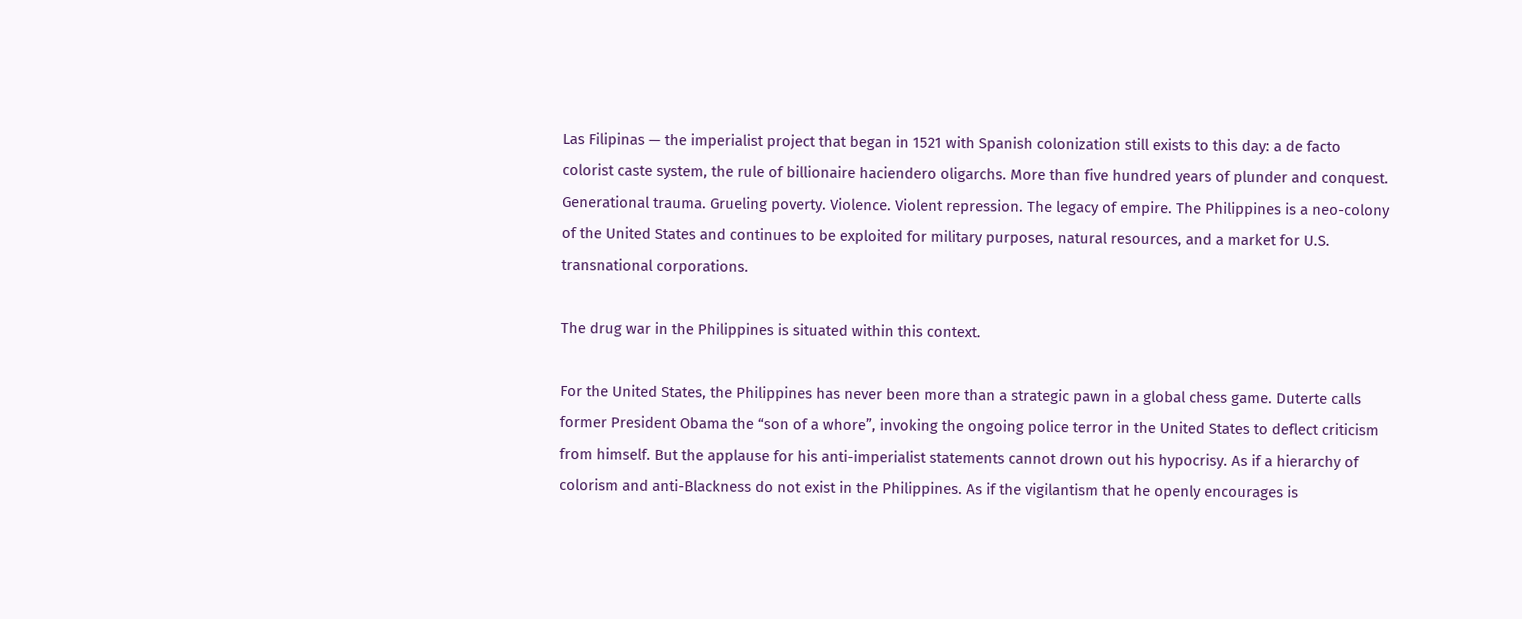Las Filipinas — the imperialist project that began in 1521 with Spanish colonization still exists to this day: a de facto colorist caste system, the rule of billionaire haciendero oligarchs. More than five hundred years of plunder and conquest. Generational trauma. Grueling poverty. Violence. Violent repression. The legacy of empire. The Philippines is a neo-colony of the United States and continues to be exploited for military purposes, natural resources, and a market for U.S. transnational corporations.

The drug war in the Philippines is situated within this context.

For the United States, the Philippines has never been more than a strategic pawn in a global chess game. Duterte calls former President Obama the “son of a whore”, invoking the ongoing police terror in the United States to deflect criticism from himself. But the applause for his anti-imperialist statements cannot drown out his hypocrisy. As if a hierarchy of colorism and anti-Blackness do not exist in the Philippines. As if the vigilantism that he openly encourages is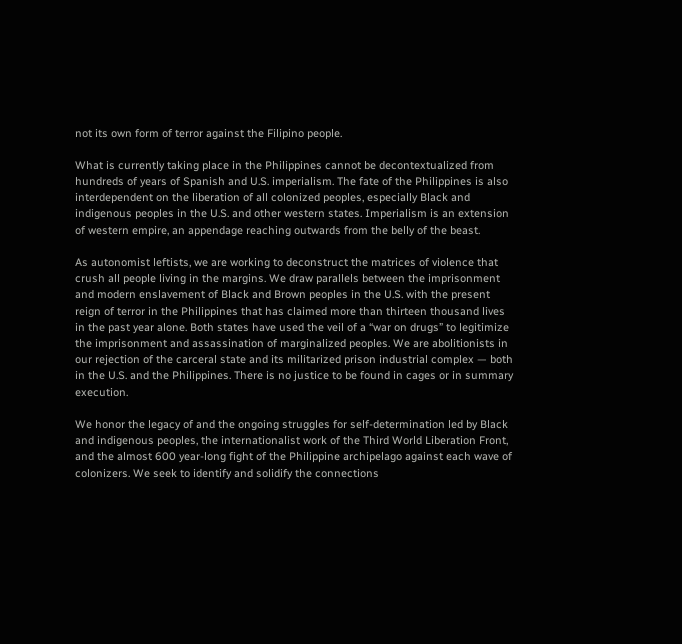not its own form of terror against the Filipino people.

What is currently taking place in the Philippines cannot be decontextualized from hundreds of years of Spanish and U.S. imperialism. The fate of the Philippines is also interdependent on the liberation of all colonized peoples, especially Black and indigenous peoples in the U.S. and other western states. Imperialism is an extension of western empire, an appendage reaching outwards from the belly of the beast.

As autonomist leftists, we are working to deconstruct the matrices of violence that crush all people living in the margins. We draw parallels between the imprisonment and modern enslavement of Black and Brown peoples in the U.S. with the present reign of terror in the Philippines that has claimed more than thirteen thousand lives in the past year alone. Both states have used the veil of a “war on drugs” to legitimize the imprisonment and assassination of marginalized peoples. We are abolitionists in our rejection of the carceral state and its militarized prison industrial complex — both in the U.S. and the Philippines. There is no justice to be found in cages or in summary execution.

We honor the legacy of and the ongoing struggles for self-determination led by Black and indigenous peoples, the internationalist work of the Third World Liberation Front, and the almost 600 year-long fight of the Philippine archipelago against each wave of colonizers. We seek to identify and solidify the connections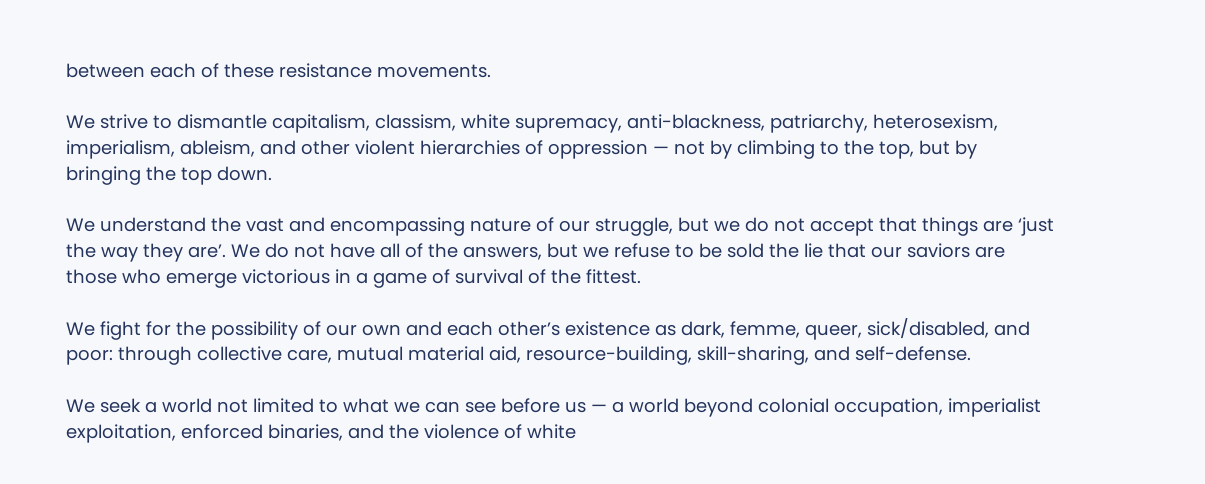between each of these resistance movements.

We strive to dismantle capitalism, classism, white supremacy, anti-blackness, patriarchy, heterosexism, imperialism, ableism, and other violent hierarchies of oppression — not by climbing to the top, but by bringing the top down.

We understand the vast and encompassing nature of our struggle, but we do not accept that things are ‘just the way they are’. We do not have all of the answers, but we refuse to be sold the lie that our saviors are those who emerge victorious in a game of survival of the fittest.

We fight for the possibility of our own and each other’s existence as dark, femme, queer, sick/disabled, and poor: through collective care, mutual material aid, resource-building, skill-sharing, and self-defense.

We seek a world not limited to what we can see before us — a world beyond colonial occupation, imperialist exploitation, enforced binaries, and the violence of white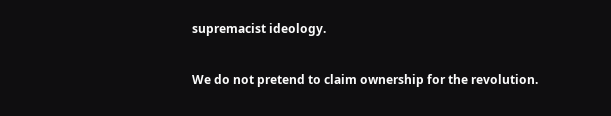supremacist ideology.

We do not pretend to claim ownership for the revolution.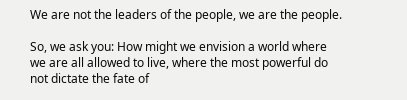We are not the leaders of the people, we are the people.

So, we ask you: How might we envision a world where we are all allowed to live, where the most powerful do not dictate the fate of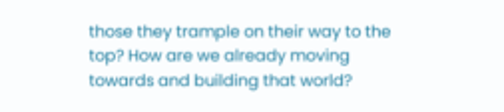those they trample on their way to the top? How are we already moving towards and building that world?